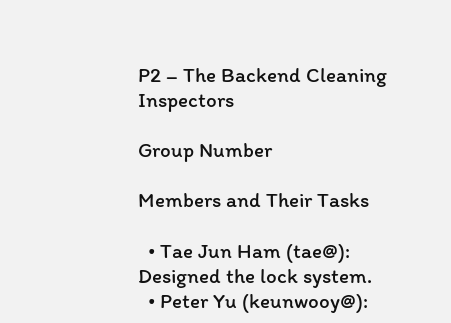P2 – The Backend Cleaning Inspectors

Group Number

Members and Their Tasks

  • Tae Jun Ham (tae@): Designed the lock system.
  • Peter Yu (keunwooy@):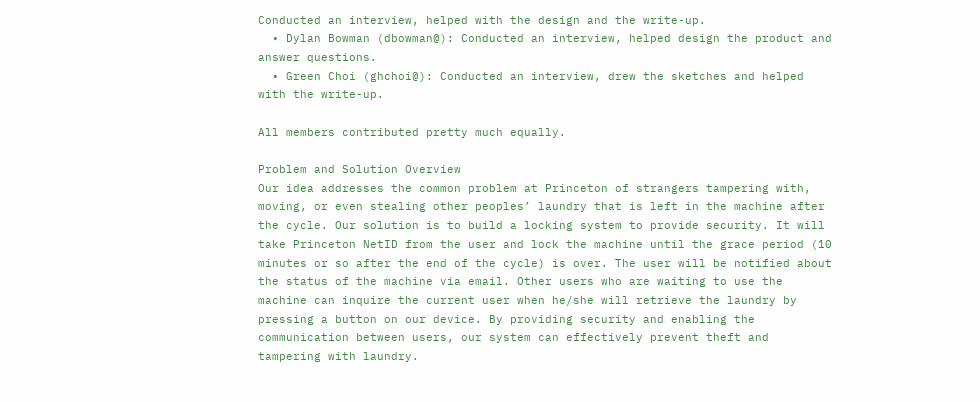Conducted an interview, helped with the design and the write-up.
  • Dylan Bowman (dbowman@): Conducted an interview, helped design the product and answer questions.
  • Green Choi (ghchoi@): Conducted an interview, drew the sketches and helped with the write-up.

All members contributed pretty much equally.

Problem and Solution Overview
Our idea addresses the common problem at Princeton of strangers tampering with, moving, or even stealing other peoples’ laundry that is left in the machine after the cycle. Our solution is to build a locking system to provide security. It will take Princeton NetID from the user and lock the machine until the grace period (10 minutes or so after the end of the cycle) is over. The user will be notified about the status of the machine via email. Other users who are waiting to use the machine can inquire the current user when he/she will retrieve the laundry by pressing a button on our device. By providing security and enabling the communication between users, our system can effectively prevent theft and tampering with laundry.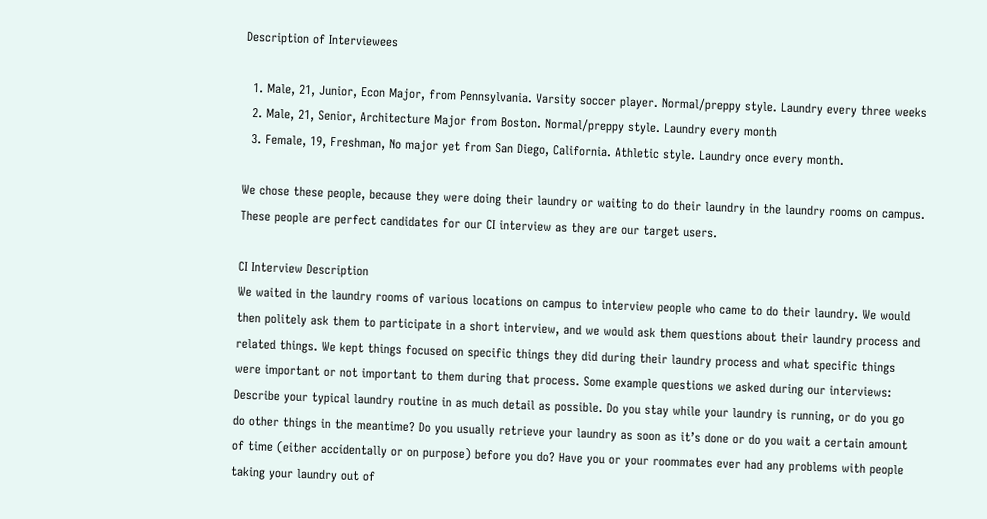Description of Interviewees

  1. Male, 21, Junior, Econ Major, from Pennsylvania. Varsity soccer player. Normal/preppy style. Laundry every three weeks
  2. Male, 21, Senior, Architecture Major from Boston. Normal/preppy style. Laundry every month
  3. Female, 19, Freshman, No major yet from San Diego, California. Athletic style. Laundry once every month.

We chose these people, because they were doing their laundry or waiting to do their laundry in the laundry rooms on campus. These people are perfect candidates for our CI interview as they are our target users.

CI Interview Description
We waited in the laundry rooms of various locations on campus to interview people who came to do their laundry. We would then politely ask them to participate in a short interview, and we would ask them questions about their laundry process and related things. We kept things focused on specific things they did during their laundry process and what specific things were important or not important to them during that process. Some example questions we asked during our interviews: Describe your typical laundry routine in as much detail as possible. Do you stay while your laundry is running, or do you go do other things in the meantime? Do you usually retrieve your laundry as soon as it’s done or do you wait a certain amount of time (either accidentally or on purpose) before you do? Have you or your roommates ever had any problems with people taking your laundry out of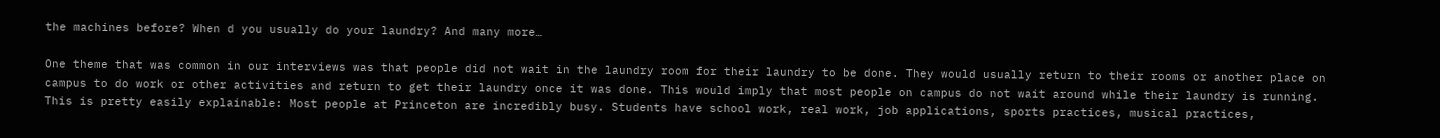the machines before? When d you usually do your laundry? And many more…

One theme that was common in our interviews was that people did not wait in the laundry room for their laundry to be done. They would usually return to their rooms or another place on campus to do work or other activities and return to get their laundry once it was done. This would imply that most people on campus do not wait around while their laundry is running. This is pretty easily explainable: Most people at Princeton are incredibly busy. Students have school work, real work, job applications, sports practices, musical practices,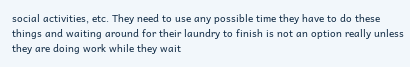social activities, etc. They need to use any possible time they have to do these things and waiting around for their laundry to finish is not an option really unless they are doing work while they wait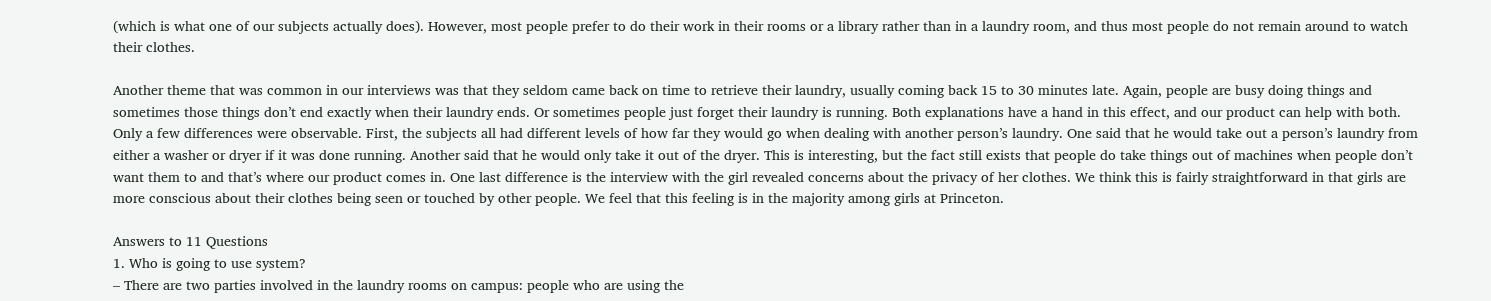(which is what one of our subjects actually does). However, most people prefer to do their work in their rooms or a library rather than in a laundry room, and thus most people do not remain around to watch their clothes.

Another theme that was common in our interviews was that they seldom came back on time to retrieve their laundry, usually coming back 15 to 30 minutes late. Again, people are busy doing things and sometimes those things don’t end exactly when their laundry ends. Or sometimes people just forget their laundry is running. Both explanations have a hand in this effect, and our product can help with both. Only a few differences were observable. First, the subjects all had different levels of how far they would go when dealing with another person’s laundry. One said that he would take out a person’s laundry from either a washer or dryer if it was done running. Another said that he would only take it out of the dryer. This is interesting, but the fact still exists that people do take things out of machines when people don’t want them to and that’s where our product comes in. One last difference is the interview with the girl revealed concerns about the privacy of her clothes. We think this is fairly straightforward in that girls are more conscious about their clothes being seen or touched by other people. We feel that this feeling is in the majority among girls at Princeton.

Answers to 11 Questions
1. Who is going to use system?
– There are two parties involved in the laundry rooms on campus: people who are using the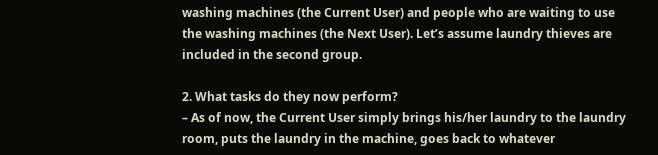washing machines (the Current User) and people who are waiting to use the washing machines (the Next User). Let’s assume laundry thieves are included in the second group.

2. What tasks do they now perform?
– As of now, the Current User simply brings his/her laundry to the laundry room, puts the laundry in the machine, goes back to whatever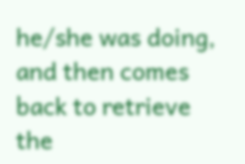he/she was doing, and then comes back to retrieve the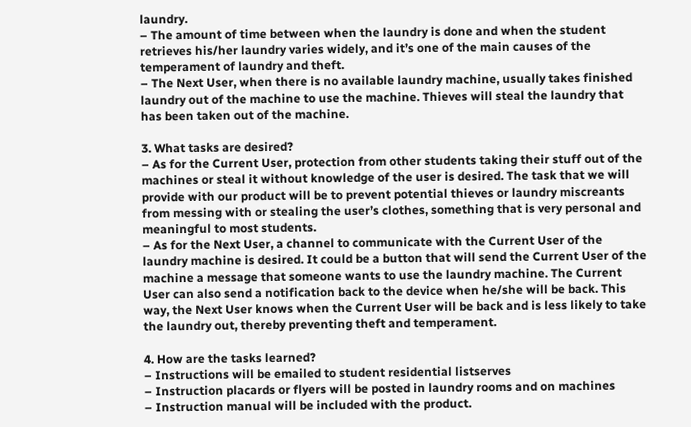laundry.
– The amount of time between when the laundry is done and when the student retrieves his/her laundry varies widely, and it’s one of the main causes of the temperament of laundry and theft.
– The Next User, when there is no available laundry machine, usually takes finished laundry out of the machine to use the machine. Thieves will steal the laundry that has been taken out of the machine.

3. What tasks are desired?
– As for the Current User, protection from other students taking their stuff out of the machines or steal it without knowledge of the user is desired. The task that we will provide with our product will be to prevent potential thieves or laundry miscreants from messing with or stealing the user’s clothes, something that is very personal and meaningful to most students.
– As for the Next User, a channel to communicate with the Current User of the laundry machine is desired. It could be a button that will send the Current User of the machine a message that someone wants to use the laundry machine. The Current User can also send a notification back to the device when he/she will be back. This way, the Next User knows when the Current User will be back and is less likely to take the laundry out, thereby preventing theft and temperament.

4. How are the tasks learned?
– Instructions will be emailed to student residential listserves
– Instruction placards or flyers will be posted in laundry rooms and on machines
– Instruction manual will be included with the product.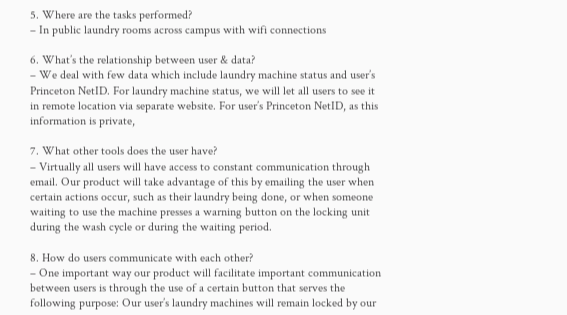5. Where are the tasks performed?
– In public laundry rooms across campus with wifi connections

6. What’s the relationship between user & data?
– We deal with few data which include laundry machine status and user’s Princeton NetID. For laundry machine status, we will let all users to see it in remote location via separate website. For user’s Princeton NetID, as this information is private,

7. What other tools does the user have?
– Virtually all users will have access to constant communication through email. Our product will take advantage of this by emailing the user when certain actions occur, such as their laundry being done, or when someone waiting to use the machine presses a warning button on the locking unit during the wash cycle or during the waiting period.

8. How do users communicate with each other?
– One important way our product will facilitate important communication between users is through the use of a certain button that serves the following purpose: Our user’s laundry machines will remain locked by our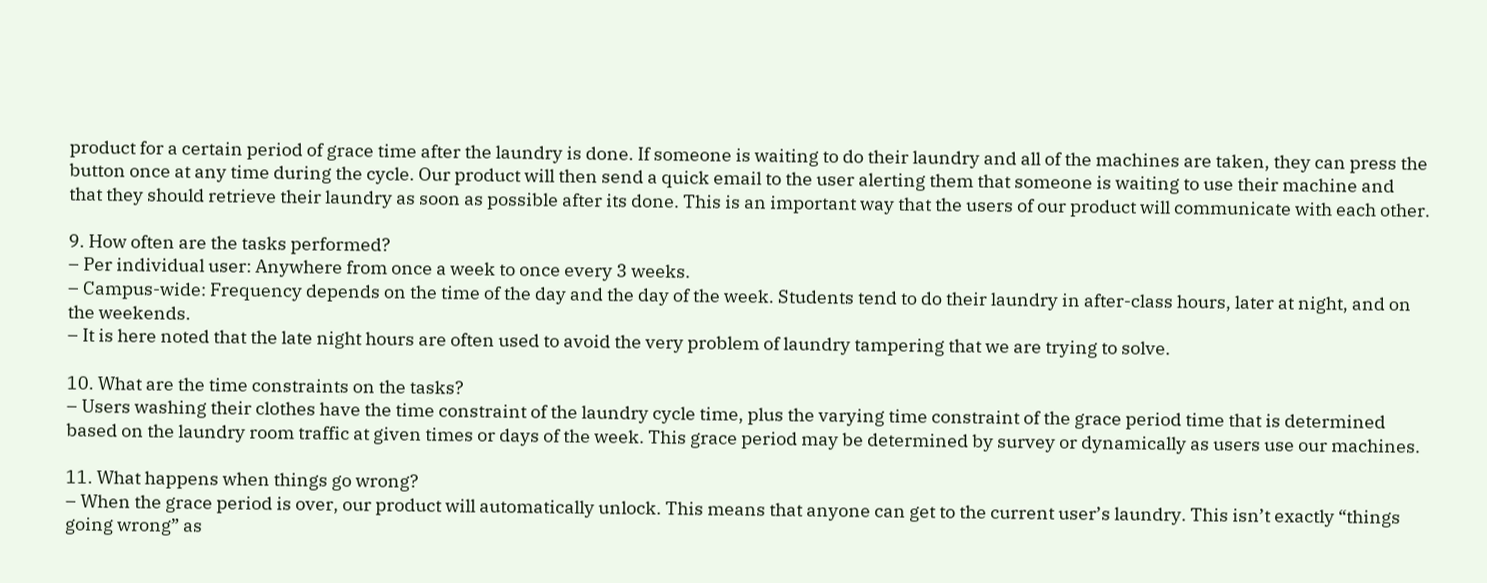product for a certain period of grace time after the laundry is done. If someone is waiting to do their laundry and all of the machines are taken, they can press the button once at any time during the cycle. Our product will then send a quick email to the user alerting them that someone is waiting to use their machine and that they should retrieve their laundry as soon as possible after its done. This is an important way that the users of our product will communicate with each other.

9. How often are the tasks performed?
– Per individual user: Anywhere from once a week to once every 3 weeks.
– Campus-wide: Frequency depends on the time of the day and the day of the week. Students tend to do their laundry in after-class hours, later at night, and on the weekends.
– It is here noted that the late night hours are often used to avoid the very problem of laundry tampering that we are trying to solve.

10. What are the time constraints on the tasks?
– Users washing their clothes have the time constraint of the laundry cycle time, plus the varying time constraint of the grace period time that is determined based on the laundry room traffic at given times or days of the week. This grace period may be determined by survey or dynamically as users use our machines.

11. What happens when things go wrong?
– When the grace period is over, our product will automatically unlock. This means that anyone can get to the current user’s laundry. This isn’t exactly “things going wrong” as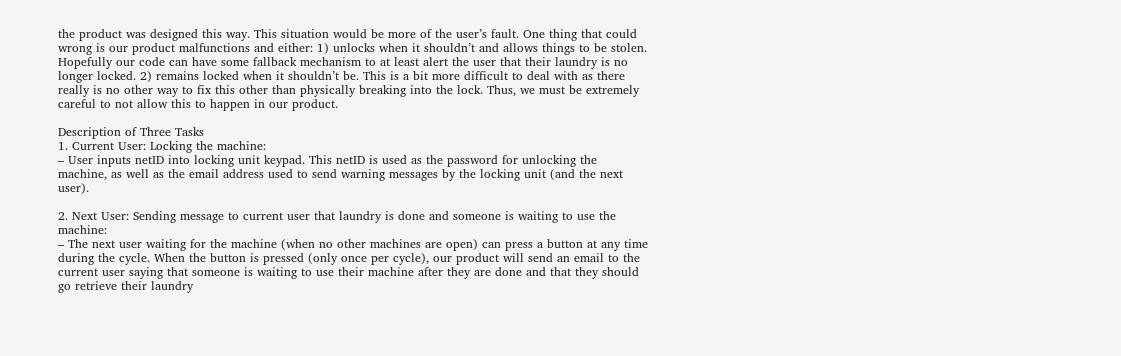the product was designed this way. This situation would be more of the user’s fault. One thing that could wrong is our product malfunctions and either: 1) unlocks when it shouldn’t and allows things to be stolen. Hopefully our code can have some fallback mechanism to at least alert the user that their laundry is no longer locked. 2) remains locked when it shouldn’t be. This is a bit more difficult to deal with as there really is no other way to fix this other than physically breaking into the lock. Thus, we must be extremely careful to not allow this to happen in our product.

Description of Three Tasks
1. Current User: Locking the machine:
– User inputs netID into locking unit keypad. This netID is used as the password for unlocking the machine, as well as the email address used to send warning messages by the locking unit (and the next user).

2. Next User: Sending message to current user that laundry is done and someone is waiting to use the machine:
– The next user waiting for the machine (when no other machines are open) can press a button at any time during the cycle. When the button is pressed (only once per cycle), our product will send an email to the current user saying that someone is waiting to use their machine after they are done and that they should go retrieve their laundry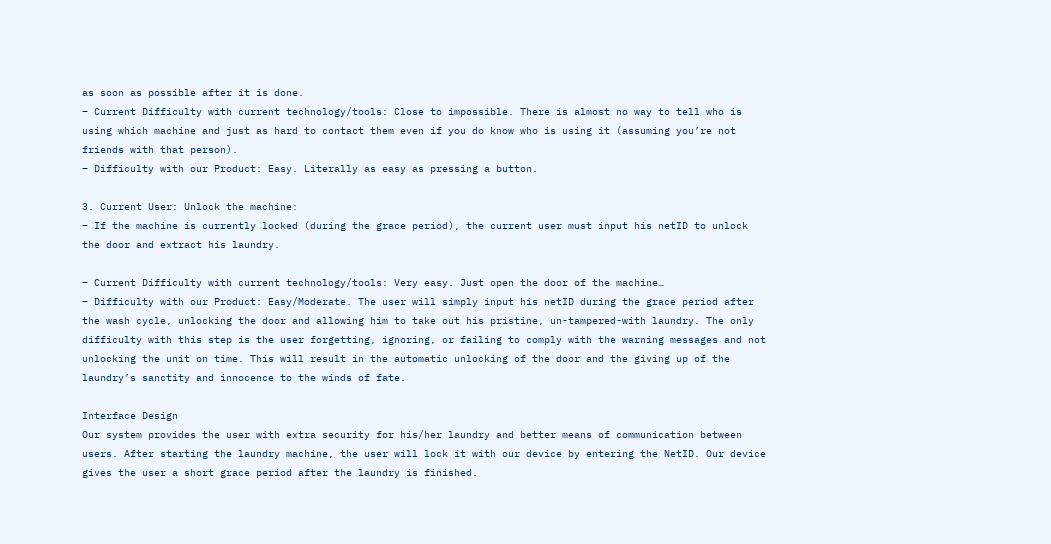as soon as possible after it is done.
– Current Difficulty with current technology/tools: Close to impossible. There is almost no way to tell who is using which machine and just as hard to contact them even if you do know who is using it (assuming you’re not friends with that person).
– Difficulty with our Product: Easy. Literally as easy as pressing a button.

3. Current User: Unlock the machine:
– If the machine is currently locked (during the grace period), the current user must input his netID to unlock the door and extract his laundry.

– Current Difficulty with current technology/tools: Very easy. Just open the door of the machine…
– Difficulty with our Product: Easy/Moderate. The user will simply input his netID during the grace period after the wash cycle, unlocking the door and allowing him to take out his pristine, un-tampered-with laundry. The only difficulty with this step is the user forgetting, ignoring, or failing to comply with the warning messages and not unlocking the unit on time. This will result in the automatic unlocking of the door and the giving up of the laundry’s sanctity and innocence to the winds of fate.

Interface Design
Our system provides the user with extra security for his/her laundry and better means of communication between users. After starting the laundry machine, the user will lock it with our device by entering the NetID. Our device gives the user a short grace period after the laundry is finished.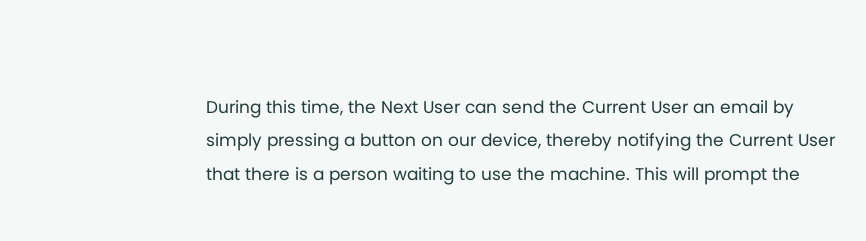During this time, the Next User can send the Current User an email by simply pressing a button on our device, thereby notifying the Current User that there is a person waiting to use the machine. This will prompt the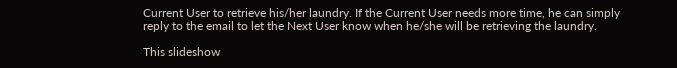Current User to retrieve his/her laundry. If the Current User needs more time, he can simply reply to the email to let the Next User know when he/she will be retrieving the laundry.

This slideshow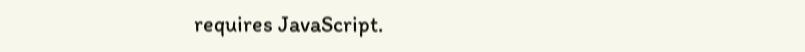requires JavaScript.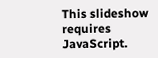This slideshow requires JavaScript.